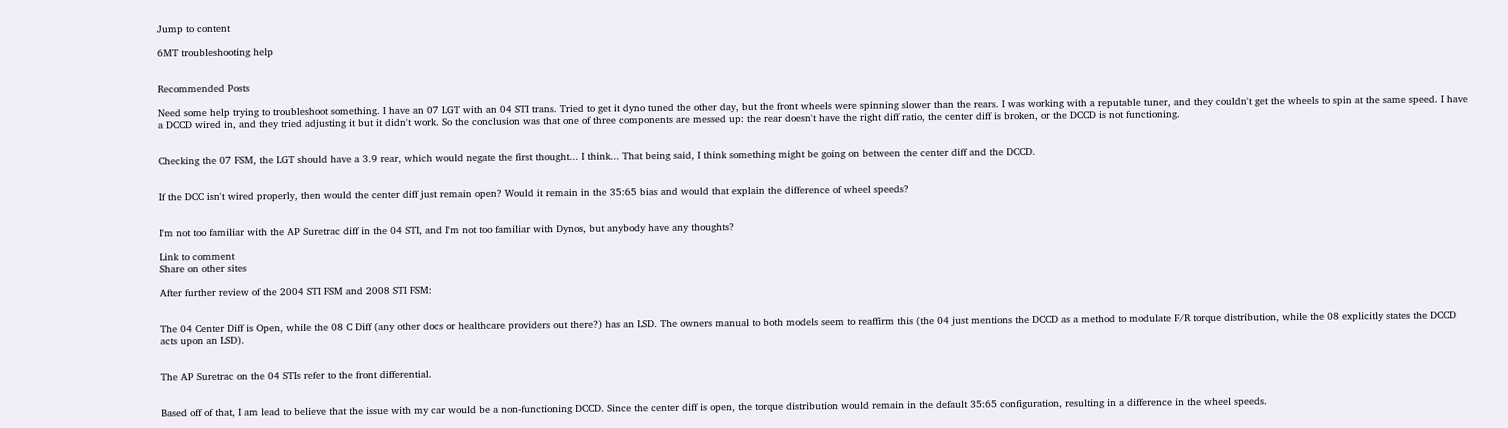Jump to content

6MT troubleshooting help


Recommended Posts

Need some help trying to troubleshoot something. I have an 07 LGT with an 04 STI trans. Tried to get it dyno tuned the other day, but the front wheels were spinning slower than the rears. I was working with a reputable tuner, and they couldn't get the wheels to spin at the same speed. I have a DCCD wired in, and they tried adjusting it but it didn't work. So the conclusion was that one of three components are messed up: the rear doesn't have the right diff ratio, the center diff is broken, or the DCCD is not functioning.


Checking the 07 FSM, the LGT should have a 3.9 rear, which would negate the first thought... I think... That being said, I think something might be going on between the center diff and the DCCD.


If the DCC isn't wired properly, then would the center diff just remain open? Would it remain in the 35:65 bias and would that explain the difference of wheel speeds?


I'm not too familiar with the AP Suretrac diff in the 04 STI, and I'm not too familiar with Dynos, but anybody have any thoughts?

Link to comment
Share on other sites

After further review of the 2004 STI FSM and 2008 STI FSM:


The 04 Center Diff is Open, while the 08 C Diff (any other docs or healthcare providers out there?) has an LSD. The owners manual to both models seem to reaffirm this (the 04 just mentions the DCCD as a method to modulate F/R torque distribution, while the 08 explicitly states the DCCD acts upon an LSD).


The AP Suretrac on the 04 STIs refer to the front differential.


Based off of that, I am lead to believe that the issue with my car would be a non-functioning DCCD. Since the center diff is open, the torque distribution would remain in the default 35:65 configuration, resulting in a difference in the wheel speeds.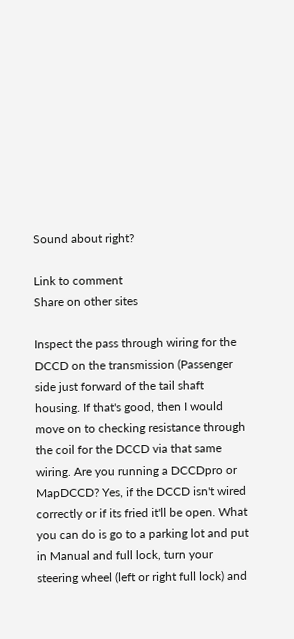Sound about right?

Link to comment
Share on other sites

Inspect the pass through wiring for the DCCD on the transmission (Passenger side just forward of the tail shaft housing. If that's good, then I would move on to checking resistance through the coil for the DCCD via that same wiring. Are you running a DCCDpro or MapDCCD? Yes, if the DCCD isn't wired correctly or if its fried it'll be open. What you can do is go to a parking lot and put in Manual and full lock, turn your steering wheel (left or right full lock) and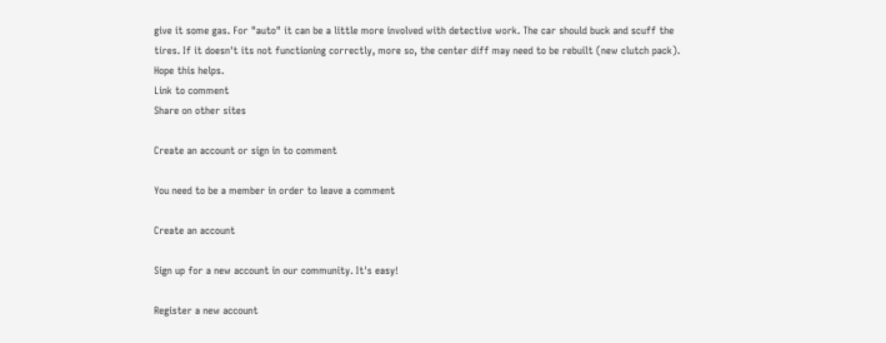give it some gas. For "auto" it can be a little more involved with detective work. The car should buck and scuff the tires. If it doesn't its not functioning correctly, more so, the center diff may need to be rebuilt (new clutch pack). Hope this helps.
Link to comment
Share on other sites

Create an account or sign in to comment

You need to be a member in order to leave a comment

Create an account

Sign up for a new account in our community. It's easy!

Register a new account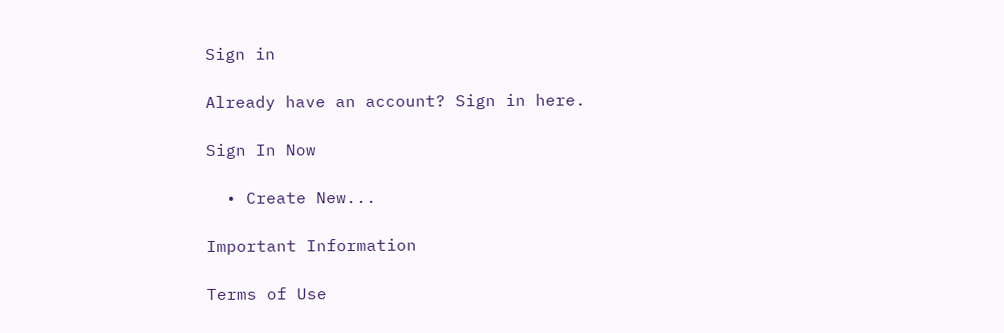Sign in

Already have an account? Sign in here.

Sign In Now

  • Create New...

Important Information

Terms of Use